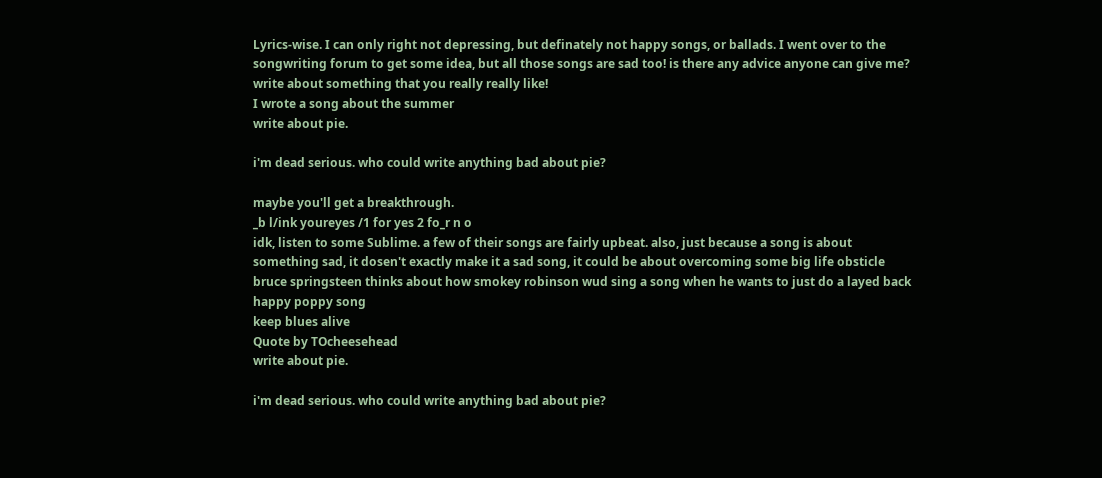Lyrics-wise. I can only right not depressing, but definately not happy songs, or ballads. I went over to the songwriting forum to get some idea, but all those songs are sad too! is there any advice anyone can give me?
write about something that you really really like!
I wrote a song about the summer
write about pie.

i'm dead serious. who could write anything bad about pie?

maybe you'll get a breakthrough.
_b l/ink youreyes /1 for yes 2 fo_r n o
idk, listen to some Sublime. a few of their songs are fairly upbeat. also, just because a song is about something sad, it dosen't exactly make it a sad song, it could be about overcoming some big life obsticle
bruce springsteen thinks about how smokey robinson wud sing a song when he wants to just do a layed back happy poppy song
keep blues alive
Quote by TOcheesehead
write about pie.

i'm dead serious. who could write anything bad about pie?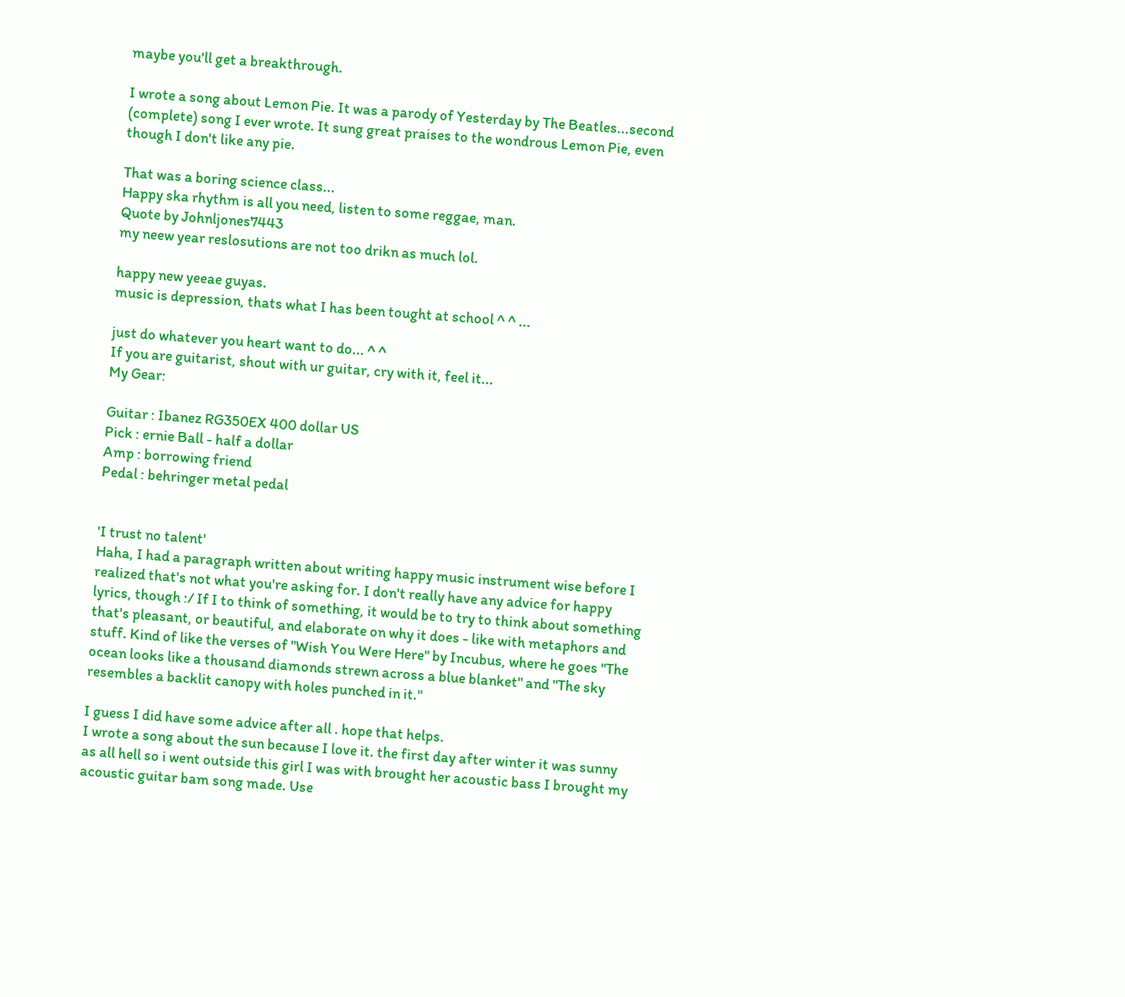maybe you'll get a breakthrough.

I wrote a song about Lemon Pie. It was a parody of Yesterday by The Beatles...second (complete) song I ever wrote. It sung great praises to the wondrous Lemon Pie, even though I don't like any pie.

That was a boring science class...
Happy ska rhythm is all you need, listen to some reggae, man.
Quote by Johnljones7443
my neew year reslosutions are not too drikn as much lol.

happy new yeeae guyas.
music is depression, thats what I has been tought at school ^ ^ ...

just do whatever you heart want to do... ^ ^
If you are guitarist, shout with ur guitar, cry with it, feel it...
My Gear:

Guitar : Ibanez RG350EX 400 dollar US
Pick : ernie Ball - half a dollar
Amp : borrowing friend
Pedal : behringer metal pedal


'I trust no talent'
Haha, I had a paragraph written about writing happy music instrument wise before I realized that's not what you're asking for. I don't really have any advice for happy lyrics, though :/ If I to think of something, it would be to try to think about something that's pleasant, or beautiful, and elaborate on why it does - like with metaphors and stuff. Kind of like the verses of "Wish You Were Here" by Incubus, where he goes "The ocean looks like a thousand diamonds strewn across a blue blanket" and "The sky resembles a backlit canopy with holes punched in it."

I guess I did have some advice after all . hope that helps.
I wrote a song about the sun because I love it. the first day after winter it was sunny as all hell so i went outside this girl I was with brought her acoustic bass I brought my acoustic guitar bam song made. Use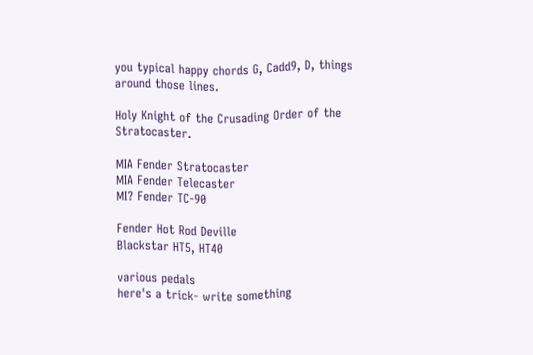you typical happy chords G, Cadd9, D, things around those lines.

Holy Knight of the Crusading Order of the Stratocaster.

MIA Fender Stratocaster
MIA Fender Telecaster
MI? Fender TC-90

Fender Hot Rod Deville
Blackstar HT5, HT40

various pedals
here's a trick- write something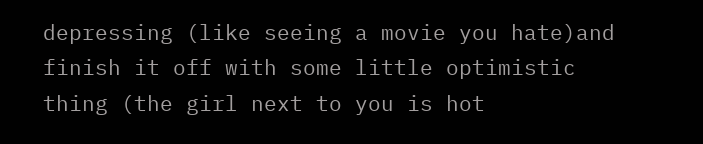depressing (like seeing a movie you hate)and finish it off with some little optimistic thing (the girl next to you is hot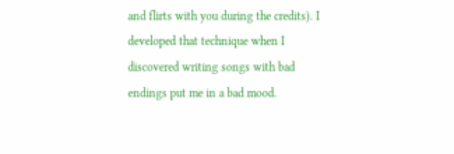and flirts with you during the credits). I developed that technique when I discovered writing songs with bad endings put me in a bad mood.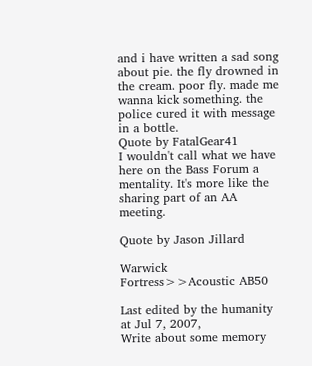and i have written a sad song about pie. the fly drowned in the cream. poor fly. made me wanna kick something. the police cured it with message in a bottle.
Quote by FatalGear41
I wouldn't call what we have here on the Bass Forum a mentality. It's more like the sharing part of an AA meeting.

Quote by Jason Jillard

Warwick Fortress>>Acoustic AB50

Last edited by the humanity at Jul 7, 2007,
Write about some memory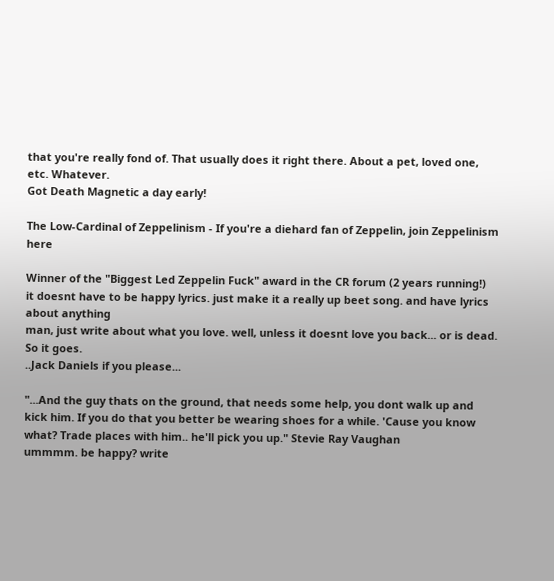that you're really fond of. That usually does it right there. About a pet, loved one, etc. Whatever.
Got Death Magnetic a day early!

The Low-Cardinal of Zeppelinism - If you're a diehard fan of Zeppelin, join Zeppelinism here

Winner of the "Biggest Led Zeppelin Fuck" award in the CR forum (2 years running!)
it doesnt have to be happy lyrics. just make it a really up beet song. and have lyrics about anything
man, just write about what you love. well, unless it doesnt love you back... or is dead.
So it goes.
..Jack Daniels if you please...

"...And the guy thats on the ground, that needs some help, you dont walk up and kick him. If you do that you better be wearing shoes for a while. 'Cause you know what? Trade places with him.. he'll pick you up." Stevie Ray Vaughan
ummmm. be happy? write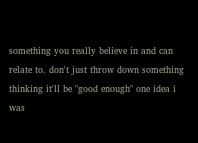something you really believe in and can relate to. don't just throw down something thinking it'll be "good enough" one idea i was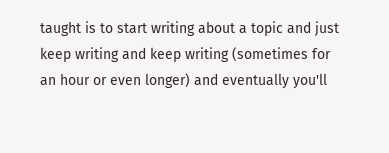taught is to start writing about a topic and just keep writing and keep writing (sometimes for an hour or even longer) and eventually you'll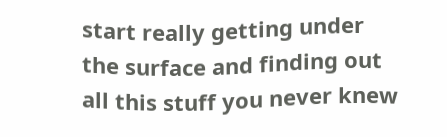start really getting under the surface and finding out all this stuff you never knew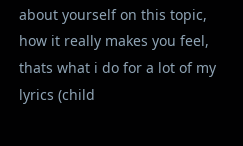about yourself on this topic, how it really makes you feel, thats what i do for a lot of my lyrics (child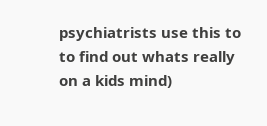psychiatrists use this to to find out whats really on a kids mind)